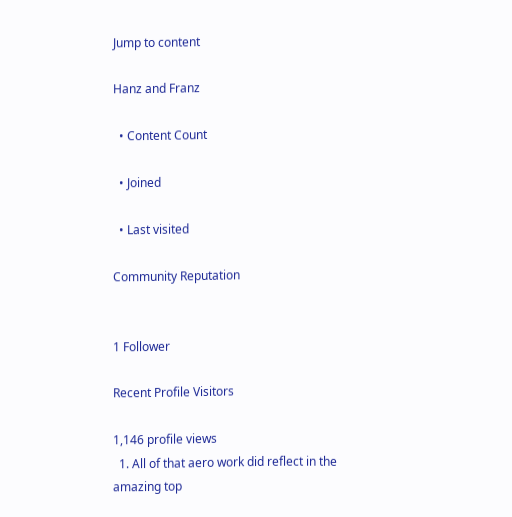Jump to content

Hanz and Franz

  • Content Count

  • Joined

  • Last visited

Community Reputation


1 Follower

Recent Profile Visitors

1,146 profile views
  1. All of that aero work did reflect in the amazing top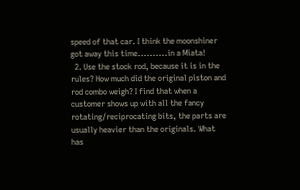speed of that car. I think the moonshiner got away this time..........in a Miata!
  2. Use the stock rod, because it is in the rules? How much did the original piston and rod combo weigh? I find that when a customer shows up with all the fancy rotating/reciprocating bits, the parts are usually heavier than the originals. What has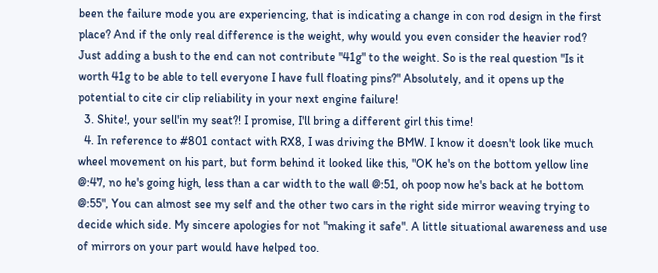been the failure mode you are experiencing, that is indicating a change in con rod design in the first place? And if the only real difference is the weight, why would you even consider the heavier rod? Just adding a bush to the end can not contribute "41g" to the weight. So is the real question "Is it worth 41g to be able to tell everyone I have full floating pins?" Absolutely, and it opens up the potential to cite cir clip reliability in your next engine failure!
  3. Shite!, your sell'in my seat?! I promise, I'll bring a different girl this time!
  4. In reference to #801 contact with RX8, I was driving the BMW. I know it doesn't look like much wheel movement on his part, but form behind it looked like this, "OK he's on the bottom yellow line @:47, no he's going high, less than a car width to the wall @:51, oh poop now he's back at he bottom @:55", You can almost see my self and the other two cars in the right side mirror weaving trying to decide which side. My sincere apologies for not "making it safe". A little situational awareness and use of mirrors on your part would have helped too.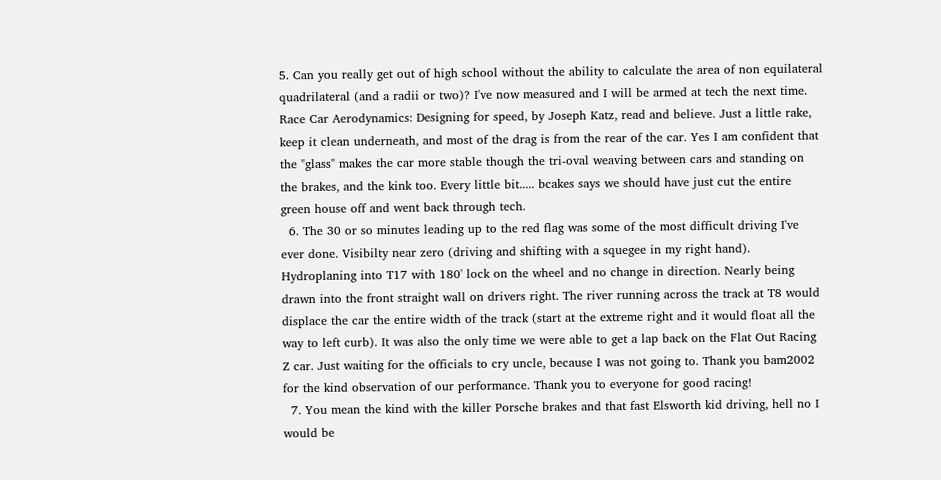5. Can you really get out of high school without the ability to calculate the area of non equilateral quadrilateral (and a radii or two)? I've now measured and I will be armed at tech the next time. Race Car Aerodynamics: Designing for speed, by Joseph Katz, read and believe. Just a little rake, keep it clean underneath, and most of the drag is from the rear of the car. Yes I am confident that the "glass" makes the car more stable though the tri-oval weaving between cars and standing on the brakes, and the kink too. Every little bit..... bcakes says we should have just cut the entire green house off and went back through tech.
  6. The 30 or so minutes leading up to the red flag was some of the most difficult driving I've ever done. Visibilty near zero (driving and shifting with a squegee in my right hand). Hydroplaning into T17 with 180' lock on the wheel and no change in direction. Nearly being drawn into the front straight wall on drivers right. The river running across the track at T8 would displace the car the entire width of the track (start at the extreme right and it would float all the way to left curb). It was also the only time we were able to get a lap back on the Flat Out Racing Z car. Just waiting for the officials to cry uncle, because I was not going to. Thank you bam2002 for the kind observation of our performance. Thank you to everyone for good racing!
  7. You mean the kind with the killer Porsche brakes and that fast Elsworth kid driving, hell no I would be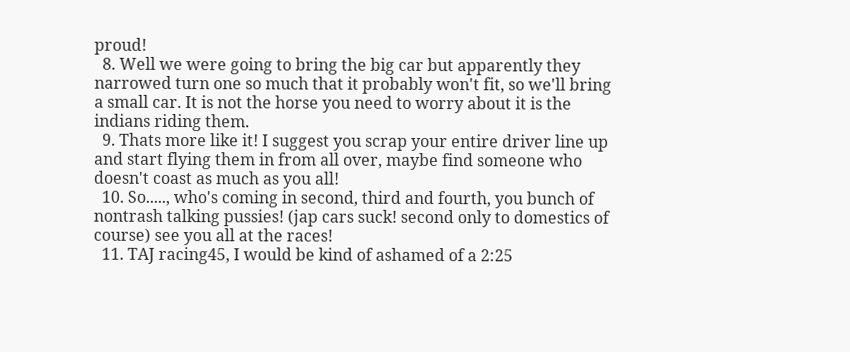proud!
  8. Well we were going to bring the big car but apparently they narrowed turn one so much that it probably won't fit, so we'll bring a small car. It is not the horse you need to worry about it is the indians riding them.
  9. Thats more like it! I suggest you scrap your entire driver line up and start flying them in from all over, maybe find someone who doesn't coast as much as you all!
  10. So....., who's coming in second, third and fourth, you bunch of nontrash talking pussies! (jap cars suck! second only to domestics of course) see you all at the races!
  11. TAJ racing45, I would be kind of ashamed of a 2:25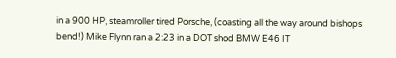in a 900 HP, steamroller tired Porsche, (coasting all the way around bishops bend!) Mike Flynn ran a 2:23 in a DOT shod BMW E46 IT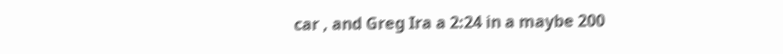car , and Greg Ira a 2:24 in a maybe 200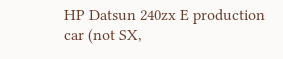HP Datsun 240zx E production car (not SX,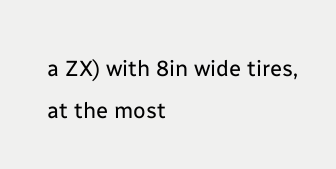a ZX) with 8in wide tires, at the most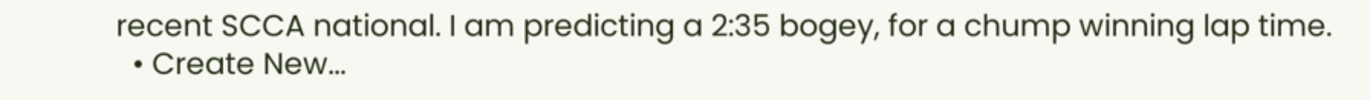recent SCCA national. I am predicting a 2:35 bogey, for a chump winning lap time.
  • Create New...